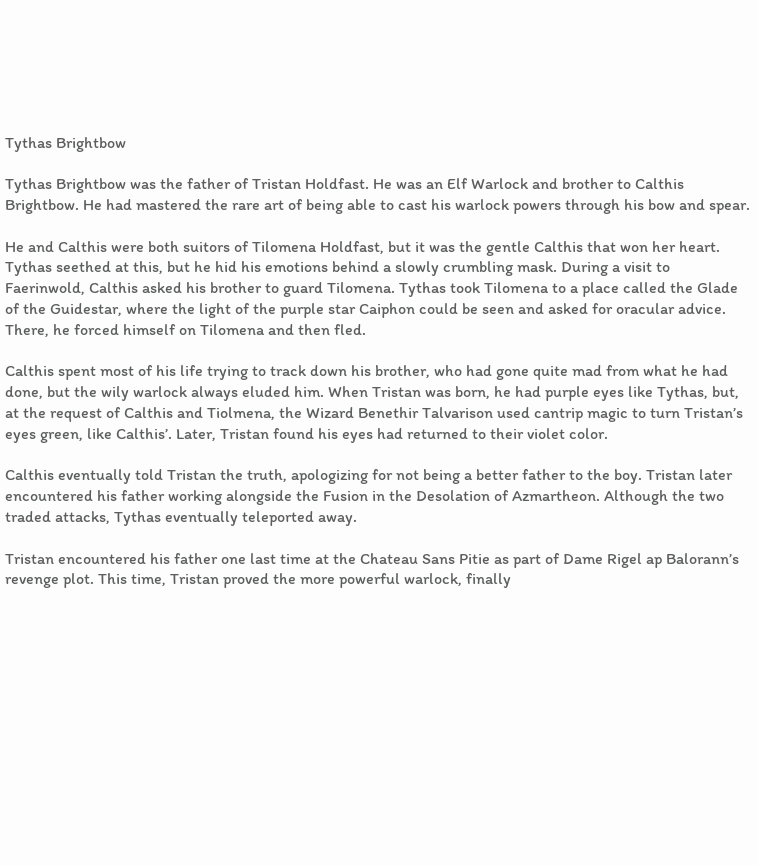Tythas Brightbow

Tythas Brightbow was the father of Tristan Holdfast. He was an Elf Warlock and brother to Calthis Brightbow. He had mastered the rare art of being able to cast his warlock powers through his bow and spear.

He and Calthis were both suitors of Tilomena Holdfast, but it was the gentle Calthis that won her heart. Tythas seethed at this, but he hid his emotions behind a slowly crumbling mask. During a visit to Faerinwold, Calthis asked his brother to guard Tilomena. Tythas took Tilomena to a place called the Glade of the Guidestar, where the light of the purple star Caiphon could be seen and asked for oracular advice. There, he forced himself on Tilomena and then fled.

Calthis spent most of his life trying to track down his brother, who had gone quite mad from what he had done, but the wily warlock always eluded him. When Tristan was born, he had purple eyes like Tythas, but, at the request of Calthis and Tiolmena, the Wizard Benethir Talvarison used cantrip magic to turn Tristan’s eyes green, like Calthis’. Later, Tristan found his eyes had returned to their violet color.

Calthis eventually told Tristan the truth, apologizing for not being a better father to the boy. Tristan later encountered his father working alongside the Fusion in the Desolation of Azmartheon. Although the two traded attacks, Tythas eventually teleported away.

Tristan encountered his father one last time at the Chateau Sans Pitie as part of Dame Rigel ap Balorann’s revenge plot. This time, Tristan proved the more powerful warlock, finally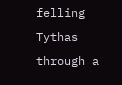felling Tythas through a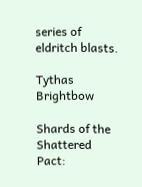series of eldritch blasts.

Tythas Brightbow

Shards of the Shattered Pact: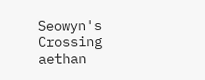Seowyn's Crossing aethan